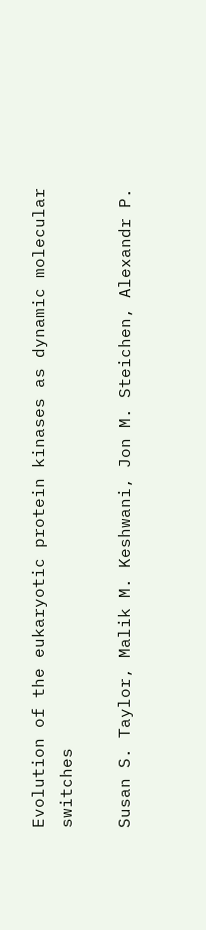Evolution of the eukaryotic protein kinases as dynamic molecular switches

Susan S. Taylor, Malik M. Keshwani, Jon M. Steichen, Alexandr P.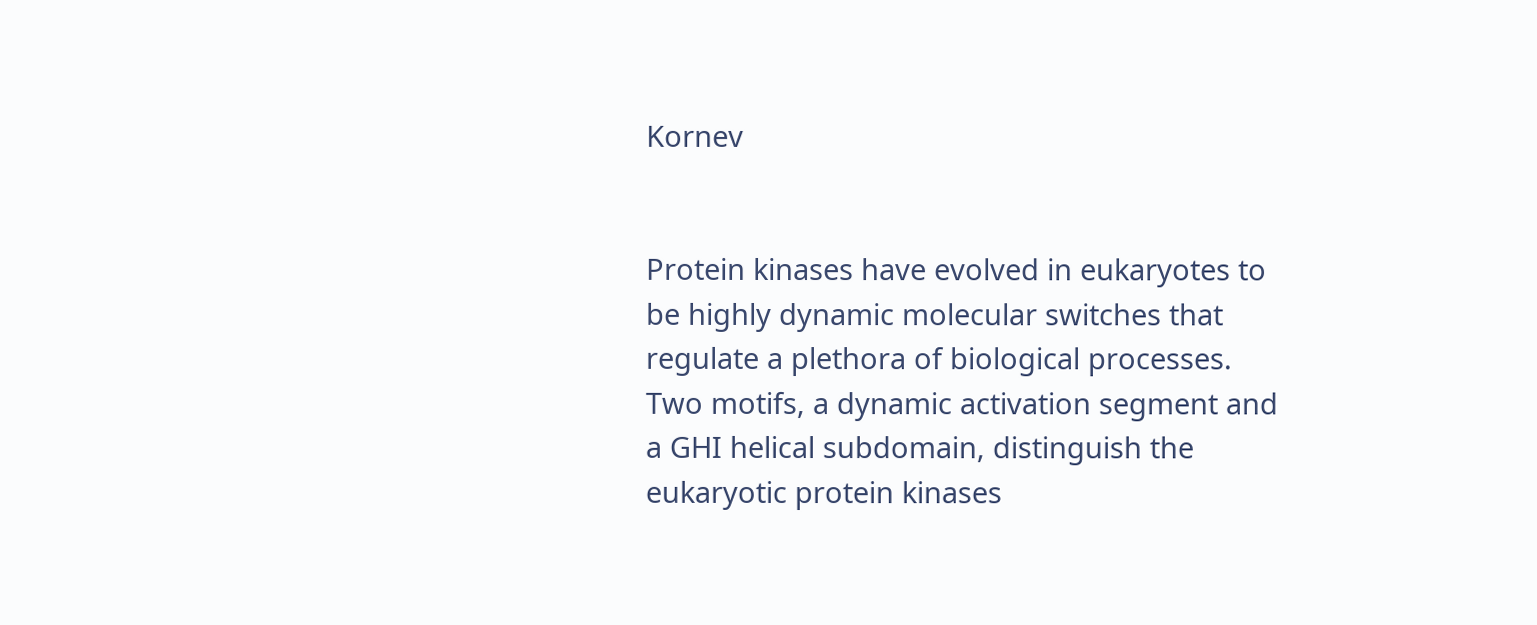Kornev


Protein kinases have evolved in eukaryotes to be highly dynamic molecular switches that regulate a plethora of biological processes. Two motifs, a dynamic activation segment and a GHI helical subdomain, distinguish the eukaryotic protein kinases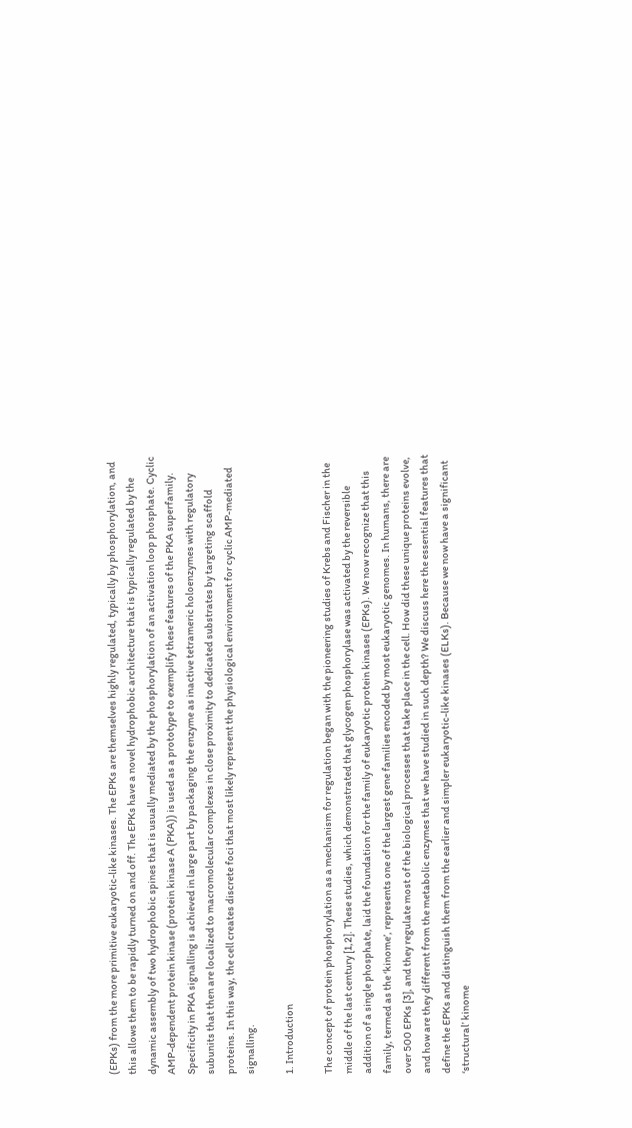(EPKs) from the more primitive eukaryotic-like kinases. The EPKs are themselves highly regulated, typically by phosphorylation, and this allows them to be rapidly turned on and off. The EPKs have a novel hydrophobic architecture that is typically regulated by the dynamic assembly of two hydrophobic spines that is usually mediated by the phosphorylation of an activation loop phosphate. Cyclic AMP-dependent protein kinase (protein kinase A (PKA)) is used as a prototype to exemplify these features of the PKA superfamily. Specificity in PKA signalling is achieved in large part by packaging the enzyme as inactive tetrameric holoenzymes with regulatory subunits that then are localized to macromolecular complexes in close proximity to dedicated substrates by targeting scaffold proteins. In this way, the cell creates discrete foci that most likely represent the physiological environment for cyclic AMP-mediated signalling.

1. Introduction

The concept of protein phosphorylation as a mechanism for regulation began with the pioneering studies of Krebs and Fischer in the middle of the last century [1,2]. These studies, which demonstrated that glycogen phosphorylase was activated by the reversible addition of a single phosphate, laid the foundation for the family of eukaryotic protein kinases (EPKs). We now recognize that this family, termed as the ‘kinome’, represents one of the largest gene families encoded by most eukaryotic genomes. In humans, there are over 500 EPKs [3], and they regulate most of the biological processes that take place in the cell. How did these unique proteins evolve, and how are they different from the metabolic enzymes that we have studied in such depth? We discuss here the essential features that define the EPKs and distinguish them from the earlier and simpler eukaryotic-like kinases (ELKs). Because we now have a significant ‘structural’ kinome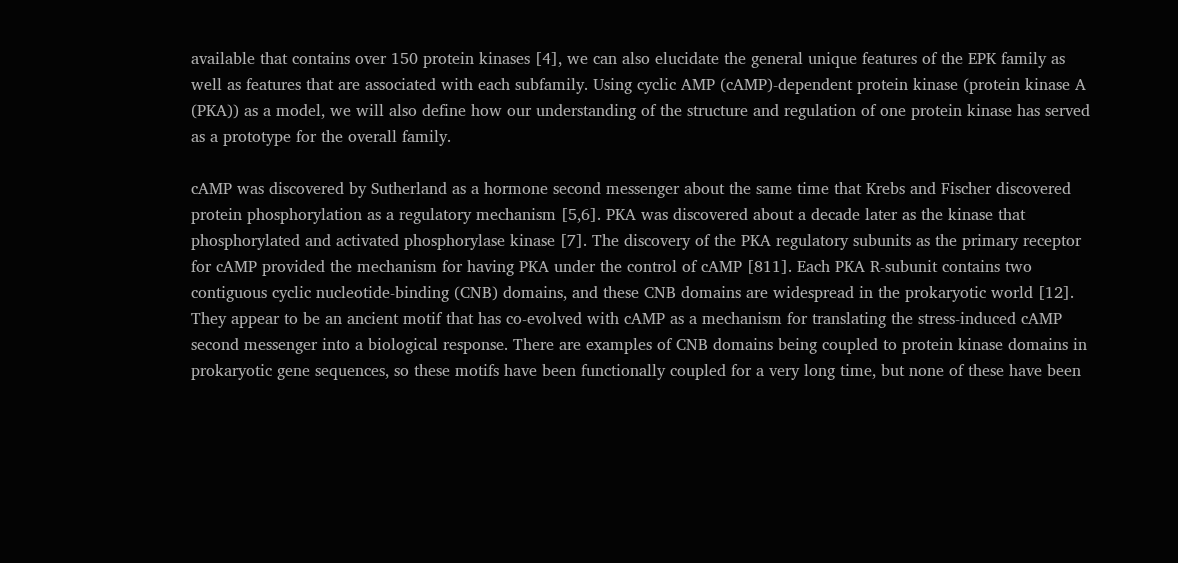available that contains over 150 protein kinases [4], we can also elucidate the general unique features of the EPK family as well as features that are associated with each subfamily. Using cyclic AMP (cAMP)-dependent protein kinase (protein kinase A (PKA)) as a model, we will also define how our understanding of the structure and regulation of one protein kinase has served as a prototype for the overall family.

cAMP was discovered by Sutherland as a hormone second messenger about the same time that Krebs and Fischer discovered protein phosphorylation as a regulatory mechanism [5,6]. PKA was discovered about a decade later as the kinase that phosphorylated and activated phosphorylase kinase [7]. The discovery of the PKA regulatory subunits as the primary receptor for cAMP provided the mechanism for having PKA under the control of cAMP [811]. Each PKA R-subunit contains two contiguous cyclic nucleotide-binding (CNB) domains, and these CNB domains are widespread in the prokaryotic world [12]. They appear to be an ancient motif that has co-evolved with cAMP as a mechanism for translating the stress-induced cAMP second messenger into a biological response. There are examples of CNB domains being coupled to protein kinase domains in prokaryotic gene sequences, so these motifs have been functionally coupled for a very long time, but none of these have been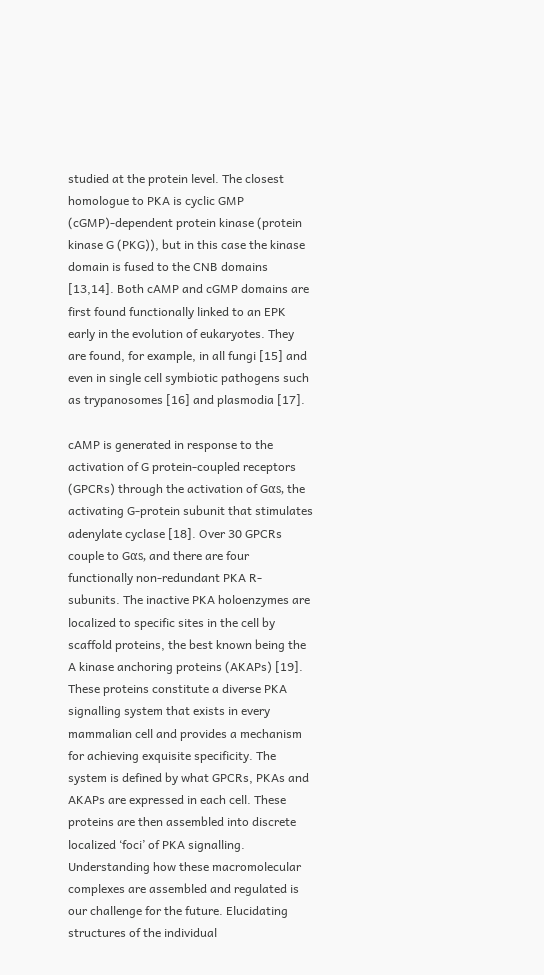studied at the protein level. The closest homologue to PKA is cyclic GMP (cGMP)-dependent protein kinase (protein kinase G (PKG)), but in this case the kinase domain is fused to the CNB domains [13,14]. Both cAMP and cGMP domains are first found functionally linked to an EPK early in the evolution of eukaryotes. They are found, for example, in all fungi [15] and even in single cell symbiotic pathogens such as trypanosomes [16] and plasmodia [17].

cAMP is generated in response to the activation of G protein-coupled receptors (GPCRs) through the activation of Gαs, the activating G-protein subunit that stimulates adenylate cyclase [18]. Over 30 GPCRs couple to Gαs, and there are four functionally non-redundant PKA R-subunits. The inactive PKA holoenzymes are localized to specific sites in the cell by scaffold proteins, the best known being the A kinase anchoring proteins (AKAPs) [19]. These proteins constitute a diverse PKA signalling system that exists in every mammalian cell and provides a mechanism for achieving exquisite specificity. The system is defined by what GPCRs, PKAs and AKAPs are expressed in each cell. These proteins are then assembled into discrete localized ‘foci’ of PKA signalling. Understanding how these macromolecular complexes are assembled and regulated is our challenge for the future. Elucidating structures of the individual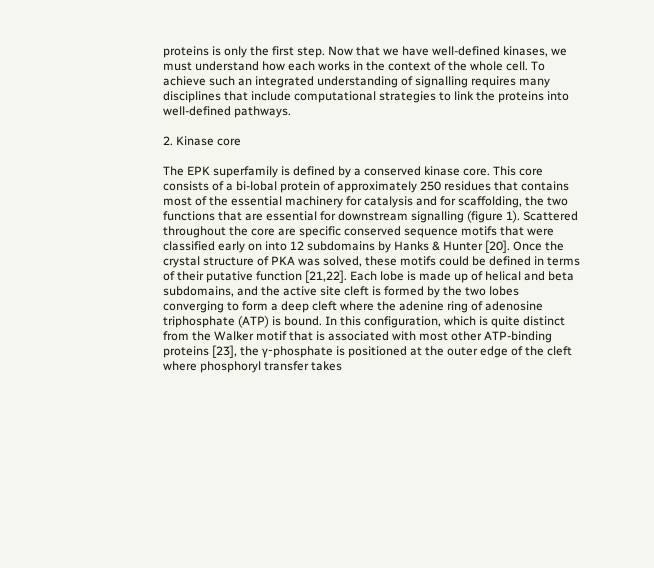proteins is only the first step. Now that we have well-defined kinases, we must understand how each works in the context of the whole cell. To achieve such an integrated understanding of signalling requires many disciplines that include computational strategies to link the proteins into well-defined pathways.

2. Kinase core

The EPK superfamily is defined by a conserved kinase core. This core consists of a bi-lobal protein of approximately 250 residues that contains most of the essential machinery for catalysis and for scaffolding, the two functions that are essential for downstream signalling (figure 1). Scattered throughout the core are specific conserved sequence motifs that were classified early on into 12 subdomains by Hanks & Hunter [20]. Once the crystal structure of PKA was solved, these motifs could be defined in terms of their putative function [21,22]. Each lobe is made up of helical and beta subdomains, and the active site cleft is formed by the two lobes converging to form a deep cleft where the adenine ring of adenosine triphosphate (ATP) is bound. In this configuration, which is quite distinct from the Walker motif that is associated with most other ATP-binding proteins [23], the γ-phosphate is positioned at the outer edge of the cleft where phosphoryl transfer takes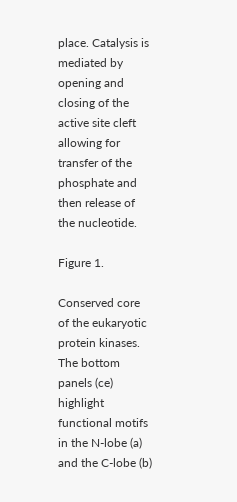place. Catalysis is mediated by opening and closing of the active site cleft allowing for transfer of the phosphate and then release of the nucleotide.

Figure 1.

Conserved core of the eukaryotic protein kinases. The bottom panels (ce) highlight functional motifs in the N-lobe (a) and the C-lobe (b)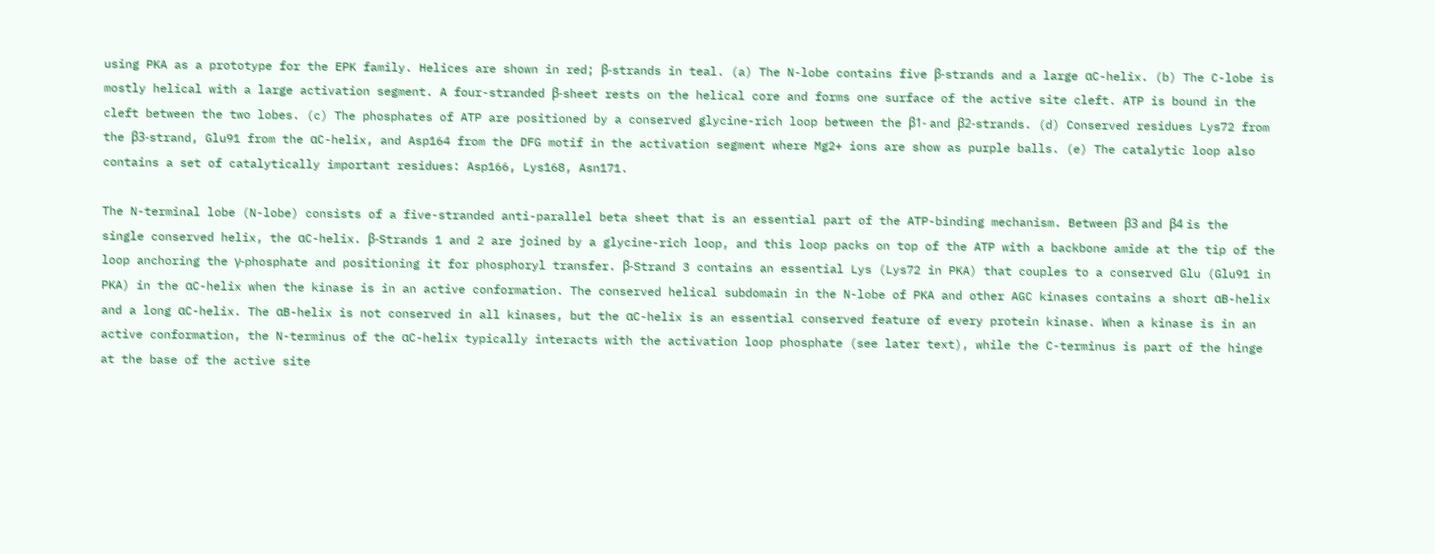using PKA as a prototype for the EPK family. Helices are shown in red; β-strands in teal. (a) The N-lobe contains five β-strands and a large αC-helix. (b) The C-lobe is mostly helical with a large activation segment. A four-stranded β-sheet rests on the helical core and forms one surface of the active site cleft. ATP is bound in the cleft between the two lobes. (c) The phosphates of ATP are positioned by a conserved glycine-rich loop between the β1- and β2-strands. (d) Conserved residues Lys72 from the β3-strand, Glu91 from the αC-helix, and Asp164 from the DFG motif in the activation segment where Mg2+ ions are show as purple balls. (e) The catalytic loop also contains a set of catalytically important residues: Asp166, Lys168, Asn171.

The N-terminal lobe (N-lobe) consists of a five-stranded anti-parallel beta sheet that is an essential part of the ATP-binding mechanism. Between β3 and β4 is the single conserved helix, the αC-helix. β-Strands 1 and 2 are joined by a glycine-rich loop, and this loop packs on top of the ATP with a backbone amide at the tip of the loop anchoring the γ-phosphate and positioning it for phosphoryl transfer. β-Strand 3 contains an essential Lys (Lys72 in PKA) that couples to a conserved Glu (Glu91 in PKA) in the αC-helix when the kinase is in an active conformation. The conserved helical subdomain in the N-lobe of PKA and other AGC kinases contains a short αB-helix and a long αC-helix. The αB-helix is not conserved in all kinases, but the αC-helix is an essential conserved feature of every protein kinase. When a kinase is in an active conformation, the N-terminus of the αC-helix typically interacts with the activation loop phosphate (see later text), while the C-terminus is part of the hinge at the base of the active site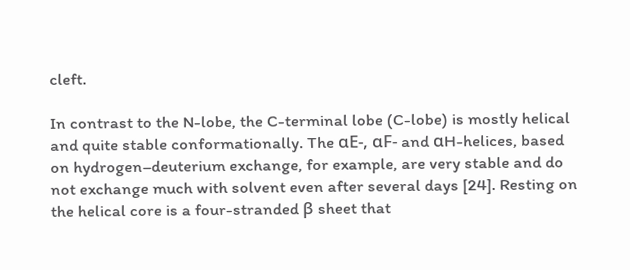cleft.

In contrast to the N-lobe, the C-terminal lobe (C-lobe) is mostly helical and quite stable conformationally. The αE-, αF- and αH-helices, based on hydrogen–deuterium exchange, for example, are very stable and do not exchange much with solvent even after several days [24]. Resting on the helical core is a four-stranded β sheet that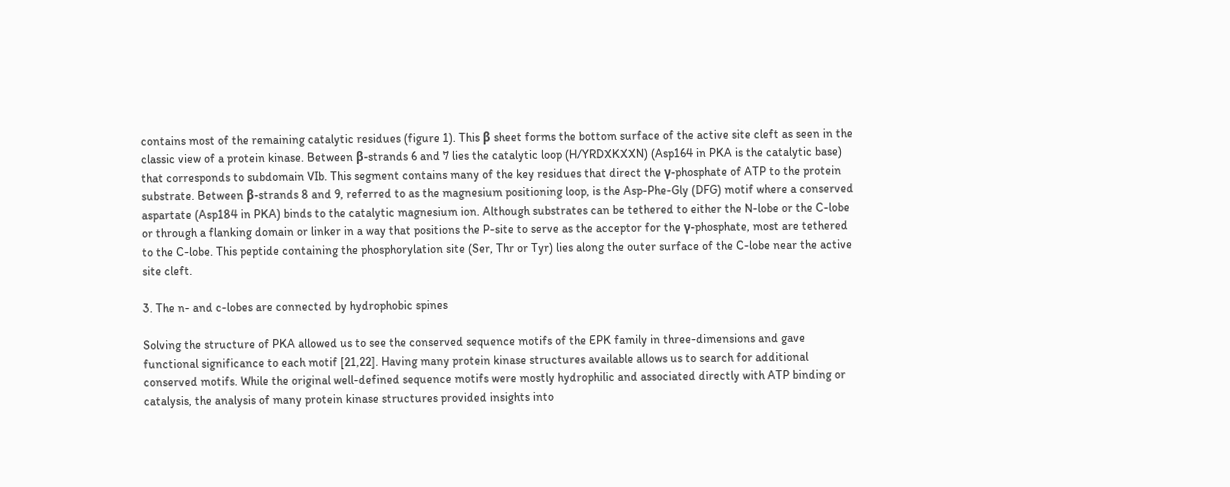contains most of the remaining catalytic residues (figure 1). This β sheet forms the bottom surface of the active site cleft as seen in the classic view of a protein kinase. Between β-strands 6 and 7 lies the catalytic loop (H/YRDXKXXN) (Asp164 in PKA is the catalytic base) that corresponds to subdomain VIb. This segment contains many of the key residues that direct the γ-phosphate of ATP to the protein substrate. Between β-strands 8 and 9, referred to as the magnesium positioning loop, is the Asp-Phe-Gly (DFG) motif where a conserved aspartate (Asp184 in PKA) binds to the catalytic magnesium ion. Although substrates can be tethered to either the N-lobe or the C-lobe or through a flanking domain or linker in a way that positions the P-site to serve as the acceptor for the γ-phosphate, most are tethered to the C-lobe. This peptide containing the phosphorylation site (Ser, Thr or Tyr) lies along the outer surface of the C-lobe near the active site cleft.

3. The n- and c-lobes are connected by hydrophobic spines

Solving the structure of PKA allowed us to see the conserved sequence motifs of the EPK family in three-dimensions and gave functional significance to each motif [21,22]. Having many protein kinase structures available allows us to search for additional conserved motifs. While the original well-defined sequence motifs were mostly hydrophilic and associated directly with ATP binding or catalysis, the analysis of many protein kinase structures provided insights into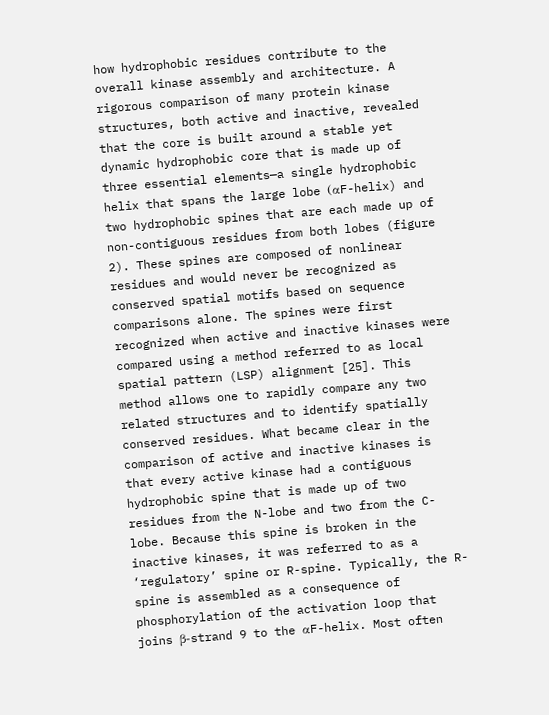how hydrophobic residues contribute to the overall kinase assembly and architecture. A rigorous comparison of many protein kinase structures, both active and inactive, revealed that the core is built around a stable yet dynamic hydrophobic core that is made up of three essential elements—a single hydrophobic helix that spans the large lobe (αF-helix) and two hydrophobic spines that are each made up of non-contiguous residues from both lobes (figure 2). These spines are composed of nonlinear residues and would never be recognized as conserved spatial motifs based on sequence comparisons alone. The spines were first recognized when active and inactive kinases were compared using a method referred to as local spatial pattern (LSP) alignment [25]. This method allows one to rapidly compare any two related structures and to identify spatially conserved residues. What became clear in the comparison of active and inactive kinases is that every active kinase had a contiguous hydrophobic spine that is made up of two residues from the N-lobe and two from the C-lobe. Because this spine is broken in the inactive kinases, it was referred to as a ‘regulatory’ spine or R-spine. Typically, the R-spine is assembled as a consequence of phosphorylation of the activation loop that joins β-strand 9 to the αF-helix. Most often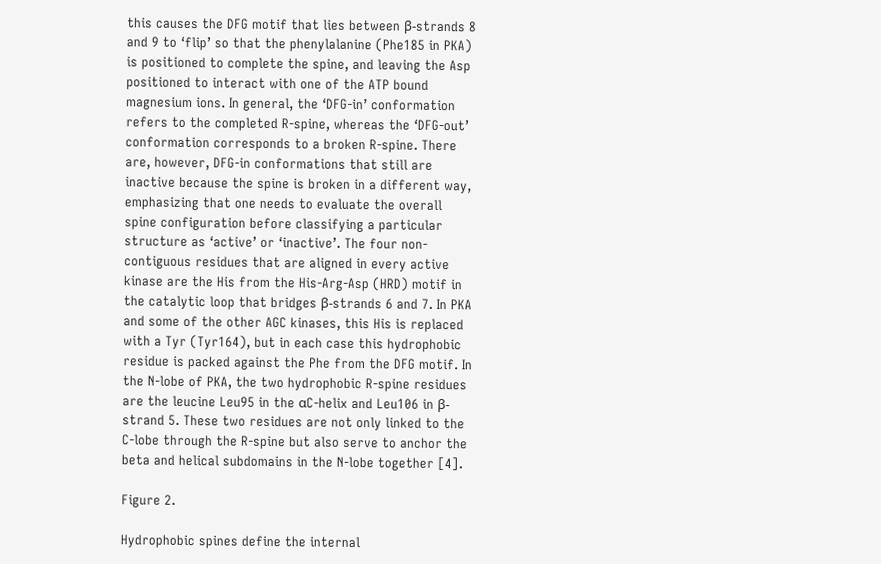this causes the DFG motif that lies between β-strands 8 and 9 to ‘flip’ so that the phenylalanine (Phe185 in PKA) is positioned to complete the spine, and leaving the Asp positioned to interact with one of the ATP bound magnesium ions. In general, the ‘DFG-in’ conformation refers to the completed R-spine, whereas the ‘DFG-out’ conformation corresponds to a broken R-spine. There are, however, DFG-in conformations that still are inactive because the spine is broken in a different way, emphasizing that one needs to evaluate the overall spine configuration before classifying a particular structure as ‘active’ or ‘inactive’. The four non-contiguous residues that are aligned in every active kinase are the His from the His-Arg-Asp (HRD) motif in the catalytic loop that bridges β-strands 6 and 7. In PKA and some of the other AGC kinases, this His is replaced with a Tyr (Tyr164), but in each case this hydrophobic residue is packed against the Phe from the DFG motif. In the N-lobe of PKA, the two hydrophobic R-spine residues are the leucine Leu95 in the αC-helix and Leu106 in β-strand 5. These two residues are not only linked to the C-lobe through the R-spine but also serve to anchor the beta and helical subdomains in the N-lobe together [4].

Figure 2.

Hydrophobic spines define the internal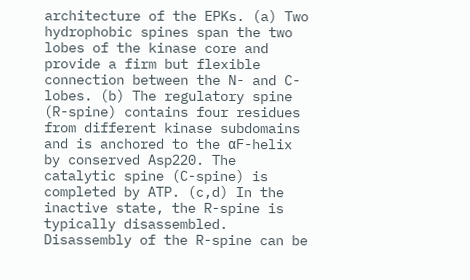architecture of the EPKs. (a) Two hydrophobic spines span the two lobes of the kinase core and provide a firm but flexible connection between the N- and C-lobes. (b) The regulatory spine (R-spine) contains four residues from different kinase subdomains and is anchored to the αF-helix by conserved Asp220. The catalytic spine (C-spine) is completed by ATP. (c,d) In the inactive state, the R-spine is typically disassembled. Disassembly of the R-spine can be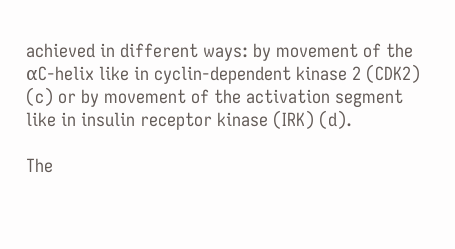achieved in different ways: by movement of the αC-helix like in cyclin-dependent kinase 2 (CDK2) (c) or by movement of the activation segment like in insulin receptor kinase (IRK) (d).

The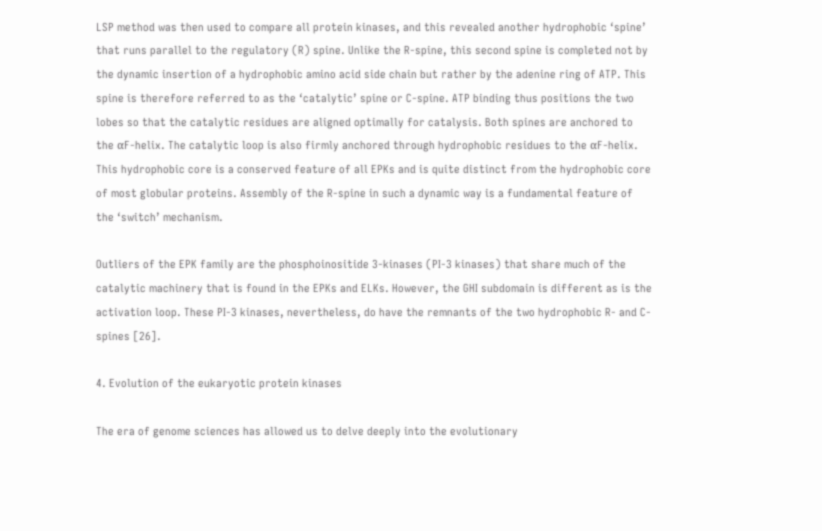LSP method was then used to compare all protein kinases, and this revealed another hydrophobic ‘spine’ that runs parallel to the regulatory (R) spine. Unlike the R-spine, this second spine is completed not by the dynamic insertion of a hydrophobic amino acid side chain but rather by the adenine ring of ATP. This spine is therefore referred to as the ‘catalytic’ spine or C-spine. ATP binding thus positions the two lobes so that the catalytic residues are aligned optimally for catalysis. Both spines are anchored to the αF-helix. The catalytic loop is also firmly anchored through hydrophobic residues to the αF-helix. This hydrophobic core is a conserved feature of all EPKs and is quite distinct from the hydrophobic core of most globular proteins. Assembly of the R-spine in such a dynamic way is a fundamental feature of the ‘switch’ mechanism.

Outliers of the EPK family are the phosphoinositide 3-kinases (PI-3 kinases) that share much of the catalytic machinery that is found in the EPKs and ELKs. However, the GHI subdomain is different as is the activation loop. These PI-3 kinases, nevertheless, do have the remnants of the two hydrophobic R- and C-spines [26].

4. Evolution of the eukaryotic protein kinases

The era of genome sciences has allowed us to delve deeply into the evolutionary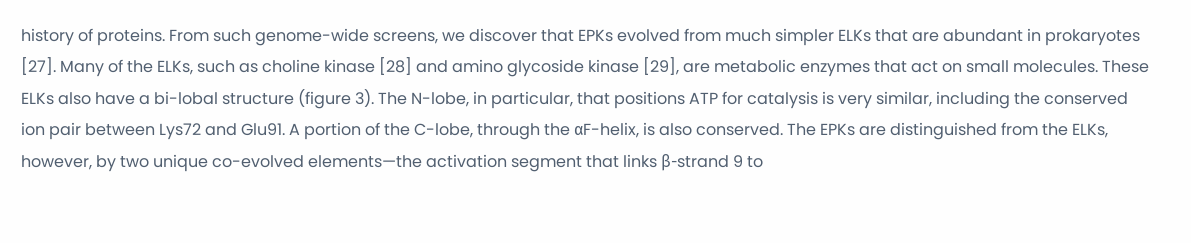history of proteins. From such genome-wide screens, we discover that EPKs evolved from much simpler ELKs that are abundant in prokaryotes [27]. Many of the ELKs, such as choline kinase [28] and amino glycoside kinase [29], are metabolic enzymes that act on small molecules. These ELKs also have a bi-lobal structure (figure 3). The N-lobe, in particular, that positions ATP for catalysis is very similar, including the conserved ion pair between Lys72 and Glu91. A portion of the C-lobe, through the αF-helix, is also conserved. The EPKs are distinguished from the ELKs, however, by two unique co-evolved elements—the activation segment that links β-strand 9 to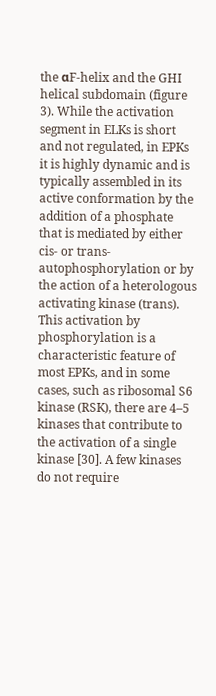the αF-helix and the GHI helical subdomain (figure 3). While the activation segment in ELKs is short and not regulated, in EPKs it is highly dynamic and is typically assembled in its active conformation by the addition of a phosphate that is mediated by either cis- or trans-autophosphorylation or by the action of a heterologous activating kinase (trans). This activation by phosphorylation is a characteristic feature of most EPKs, and in some cases, such as ribosomal S6 kinase (RSK), there are 4–5 kinases that contribute to the activation of a single kinase [30]. A few kinases do not require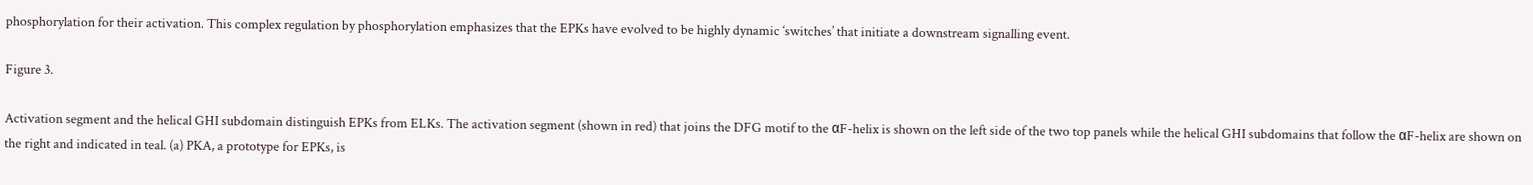phosphorylation for their activation. This complex regulation by phosphorylation emphasizes that the EPKs have evolved to be highly dynamic ‘switches’ that initiate a downstream signalling event.

Figure 3.

Activation segment and the helical GHI subdomain distinguish EPKs from ELKs. The activation segment (shown in red) that joins the DFG motif to the αF-helix is shown on the left side of the two top panels while the helical GHI subdomains that follow the αF-helix are shown on the right and indicated in teal. (a) PKA, a prototype for EPKs, is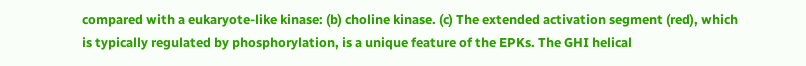compared with a eukaryote-like kinase: (b) choline kinase. (c) The extended activation segment (red), which is typically regulated by phosphorylation, is a unique feature of the EPKs. The GHI helical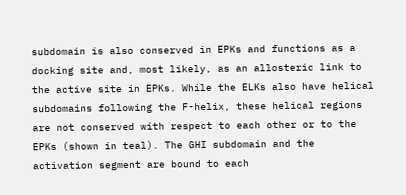subdomain is also conserved in EPKs and functions as a docking site and, most likely, as an allosteric link to the active site in EPKs. While the ELKs also have helical subdomains following the F-helix, these helical regions are not conserved with respect to each other or to the EPKs (shown in teal). The GHI subdomain and the activation segment are bound to each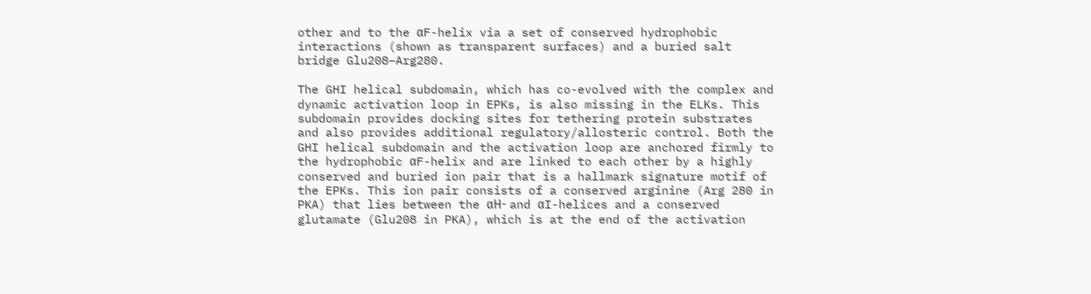other and to the αF-helix via a set of conserved hydrophobic interactions (shown as transparent surfaces) and a buried salt bridge Glu208–Arg280.

The GHI helical subdomain, which has co-evolved with the complex and dynamic activation loop in EPKs, is also missing in the ELKs. This subdomain provides docking sites for tethering protein substrates and also provides additional regulatory/allosteric control. Both the GHI helical subdomain and the activation loop are anchored firmly to the hydrophobic αF-helix and are linked to each other by a highly conserved and buried ion pair that is a hallmark signature motif of the EPKs. This ion pair consists of a conserved arginine (Arg 280 in PKA) that lies between the αH- and αI-helices and a conserved glutamate (Glu208 in PKA), which is at the end of the activation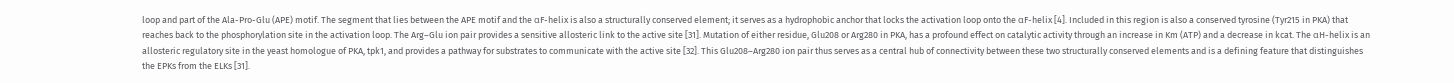loop and part of the Ala-Pro-Glu (APE) motif. The segment that lies between the APE motif and the αF-helix is also a structurally conserved element; it serves as a hydrophobic anchor that locks the activation loop onto the αF-helix [4]. Included in this region is also a conserved tyrosine (Tyr215 in PKA) that reaches back to the phosphorylation site in the activation loop. The Arg–Glu ion pair provides a sensitive allosteric link to the active site [31]. Mutation of either residue, Glu208 or Arg280 in PKA, has a profound effect on catalytic activity through an increase in Km (ATP) and a decrease in kcat. The αH-helix is an allosteric regulatory site in the yeast homologue of PKA, tpk1, and provides a pathway for substrates to communicate with the active site [32]. This Glu208–Arg280 ion pair thus serves as a central hub of connectivity between these two structurally conserved elements and is a defining feature that distinguishes the EPKs from the ELKs [31].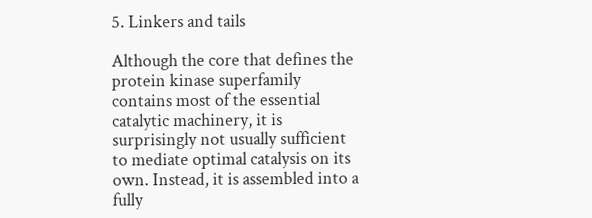5. Linkers and tails

Although the core that defines the protein kinase superfamily contains most of the essential catalytic machinery, it is surprisingly not usually sufficient to mediate optimal catalysis on its own. Instead, it is assembled into a fully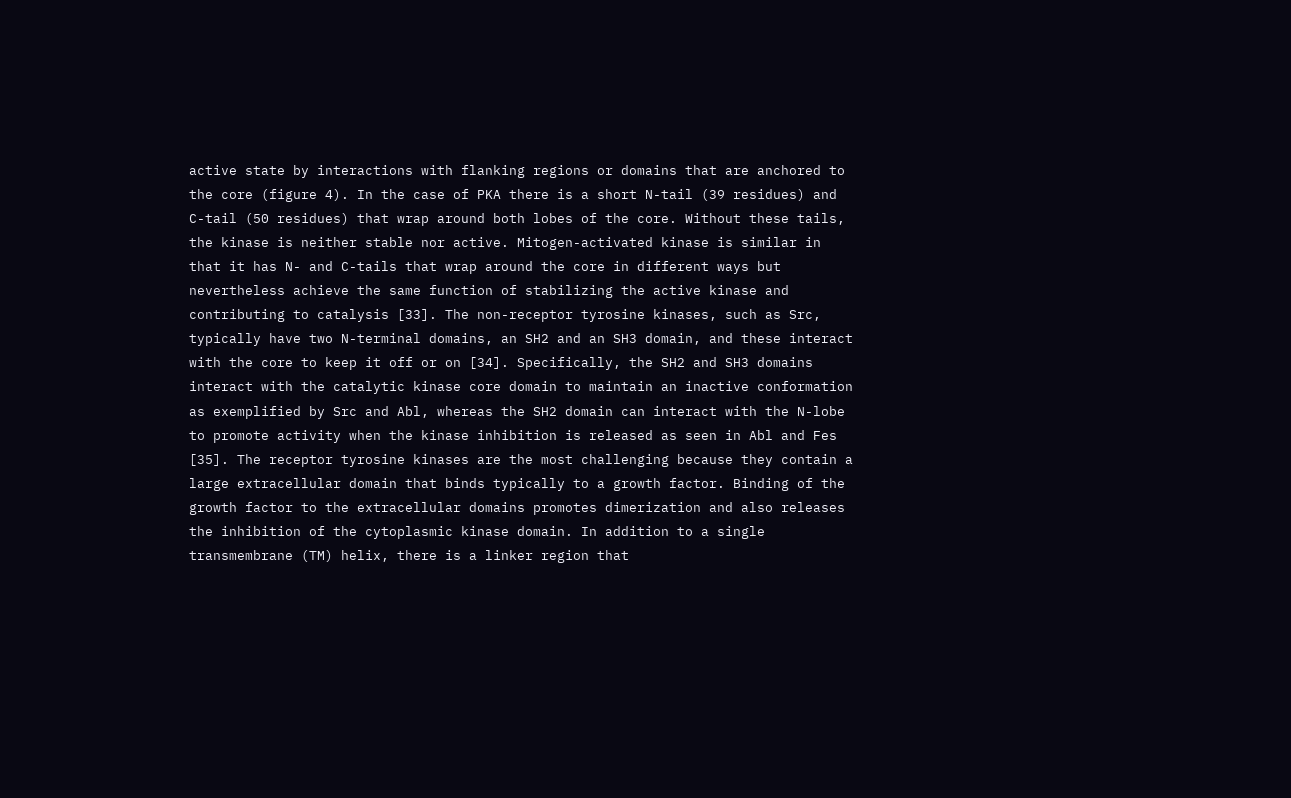active state by interactions with flanking regions or domains that are anchored to the core (figure 4). In the case of PKA there is a short N-tail (39 residues) and C-tail (50 residues) that wrap around both lobes of the core. Without these tails, the kinase is neither stable nor active. Mitogen-activated kinase is similar in that it has N- and C-tails that wrap around the core in different ways but nevertheless achieve the same function of stabilizing the active kinase and contributing to catalysis [33]. The non-receptor tyrosine kinases, such as Src, typically have two N-terminal domains, an SH2 and an SH3 domain, and these interact with the core to keep it off or on [34]. Specifically, the SH2 and SH3 domains interact with the catalytic kinase core domain to maintain an inactive conformation as exemplified by Src and Abl, whereas the SH2 domain can interact with the N-lobe to promote activity when the kinase inhibition is released as seen in Abl and Fes [35]. The receptor tyrosine kinases are the most challenging because they contain a large extracellular domain that binds typically to a growth factor. Binding of the growth factor to the extracellular domains promotes dimerization and also releases the inhibition of the cytoplasmic kinase domain. In addition to a single transmembrane (TM) helix, there is a linker region that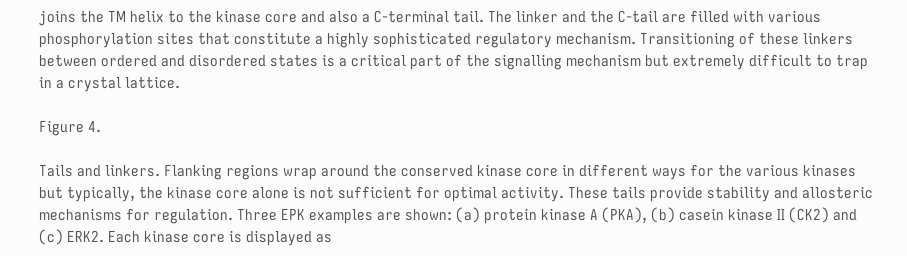joins the TM helix to the kinase core and also a C-terminal tail. The linker and the C-tail are filled with various phosphorylation sites that constitute a highly sophisticated regulatory mechanism. Transitioning of these linkers between ordered and disordered states is a critical part of the signalling mechanism but extremely difficult to trap in a crystal lattice.

Figure 4.

Tails and linkers. Flanking regions wrap around the conserved kinase core in different ways for the various kinases but typically, the kinase core alone is not sufficient for optimal activity. These tails provide stability and allosteric mechanisms for regulation. Three EPK examples are shown: (a) protein kinase A (PKA), (b) casein kinase II (CK2) and (c) ERK2. Each kinase core is displayed as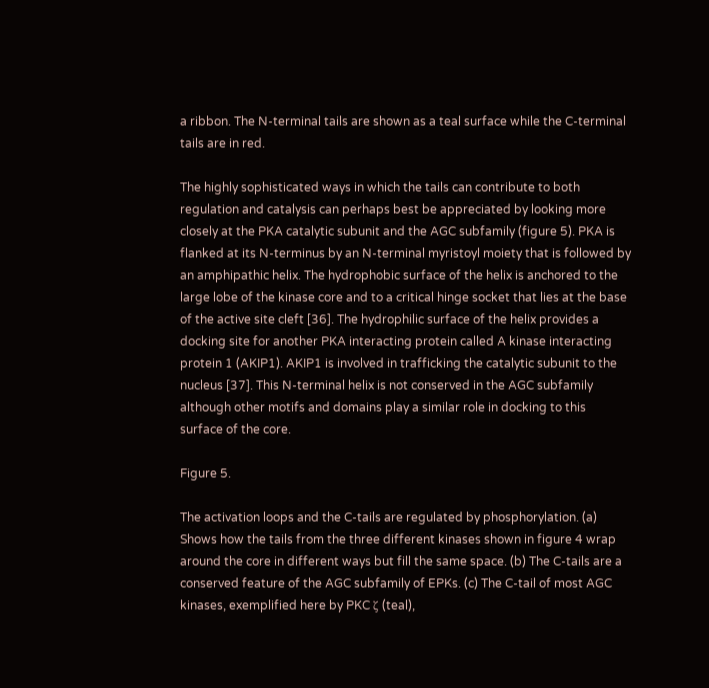a ribbon. The N-terminal tails are shown as a teal surface while the C-terminal tails are in red.

The highly sophisticated ways in which the tails can contribute to both regulation and catalysis can perhaps best be appreciated by looking more closely at the PKA catalytic subunit and the AGC subfamily (figure 5). PKA is flanked at its N-terminus by an N-terminal myristoyl moiety that is followed by an amphipathic helix. The hydrophobic surface of the helix is anchored to the large lobe of the kinase core and to a critical hinge socket that lies at the base of the active site cleft [36]. The hydrophilic surface of the helix provides a docking site for another PKA interacting protein called A kinase interacting protein 1 (AKIP1). AKIP1 is involved in trafficking the catalytic subunit to the nucleus [37]. This N-terminal helix is not conserved in the AGC subfamily although other motifs and domains play a similar role in docking to this surface of the core.

Figure 5.

The activation loops and the C-tails are regulated by phosphorylation. (a) Shows how the tails from the three different kinases shown in figure 4 wrap around the core in different ways but fill the same space. (b) The C-tails are a conserved feature of the AGC subfamily of EPKs. (c) The C-tail of most AGC kinases, exemplified here by PKC ζ (teal),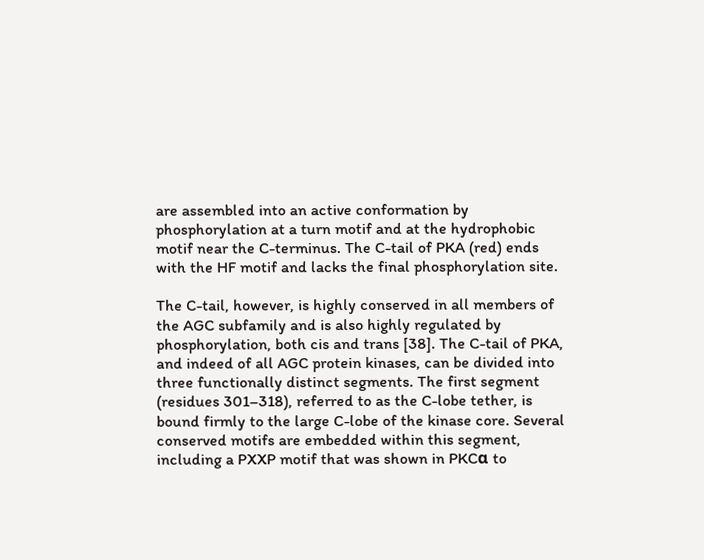are assembled into an active conformation by phosphorylation at a turn motif and at the hydrophobic motif near the C-terminus. The C-tail of PKA (red) ends with the HF motif and lacks the final phosphorylation site.

The C-tail, however, is highly conserved in all members of the AGC subfamily and is also highly regulated by phosphorylation, both cis and trans [38]. The C-tail of PKA, and indeed of all AGC protein kinases, can be divided into three functionally distinct segments. The first segment (residues 301–318), referred to as the C-lobe tether, is bound firmly to the large C-lobe of the kinase core. Several conserved motifs are embedded within this segment, including a PXXP motif that was shown in PKCα to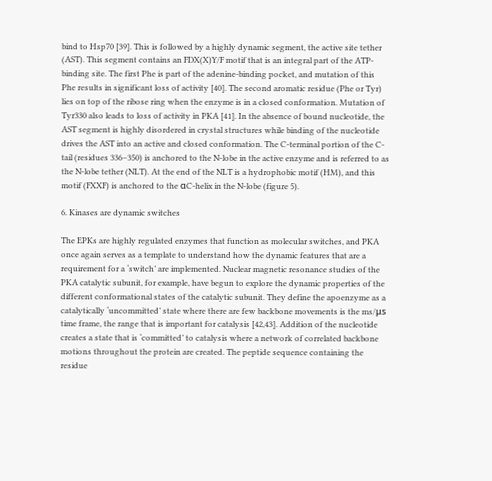bind to Hsp70 [39]. This is followed by a highly dynamic segment, the active site tether (AST). This segment contains an FDX(X)Y/F motif that is an integral part of the ATP-binding site. The first Phe is part of the adenine-binding pocket, and mutation of this Phe results in significant loss of activity [40]. The second aromatic residue (Phe or Tyr) lies on top of the ribose ring when the enzyme is in a closed conformation. Mutation of Tyr330 also leads to loss of activity in PKA [41]. In the absence of bound nucleotide, the AST segment is highly disordered in crystal structures while binding of the nucleotide drives the AST into an active and closed conformation. The C-terminal portion of the C-tail (residues 336–350) is anchored to the N-lobe in the active enzyme and is referred to as the N-lobe tether (NLT). At the end of the NLT is a hydrophobic motif (HM), and this motif (FXXF) is anchored to the αC-helix in the N-lobe (figure 5).

6. Kinases are dynamic switches

The EPKs are highly regulated enzymes that function as molecular switches, and PKA once again serves as a template to understand how the dynamic features that are a requirement for a ‘switch’ are implemented. Nuclear magnetic resonance studies of the PKA catalytic subunit, for example, have begun to explore the dynamic properties of the different conformational states of the catalytic subunit. They define the apoenzyme as a catalytically ‘uncommitted’ state where there are few backbone movements is the ms/μs time frame, the range that is important for catalysis [42,43]. Addition of the nucleotide creates a state that is ‘committed’ to catalysis where a network of correlated backbone motions throughout the protein are created. The peptide sequence containing the residue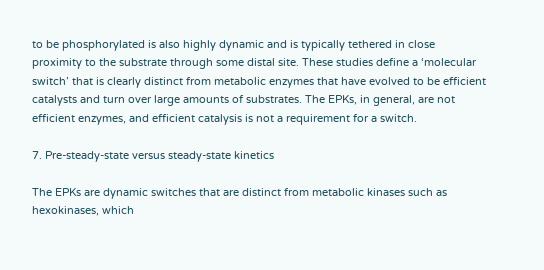to be phosphorylated is also highly dynamic and is typically tethered in close proximity to the substrate through some distal site. These studies define a ‘molecular switch’ that is clearly distinct from metabolic enzymes that have evolved to be efficient catalysts and turn over large amounts of substrates. The EPKs, in general, are not efficient enzymes, and efficient catalysis is not a requirement for a switch.

7. Pre-steady-state versus steady-state kinetics

The EPKs are dynamic switches that are distinct from metabolic kinases such as hexokinases, which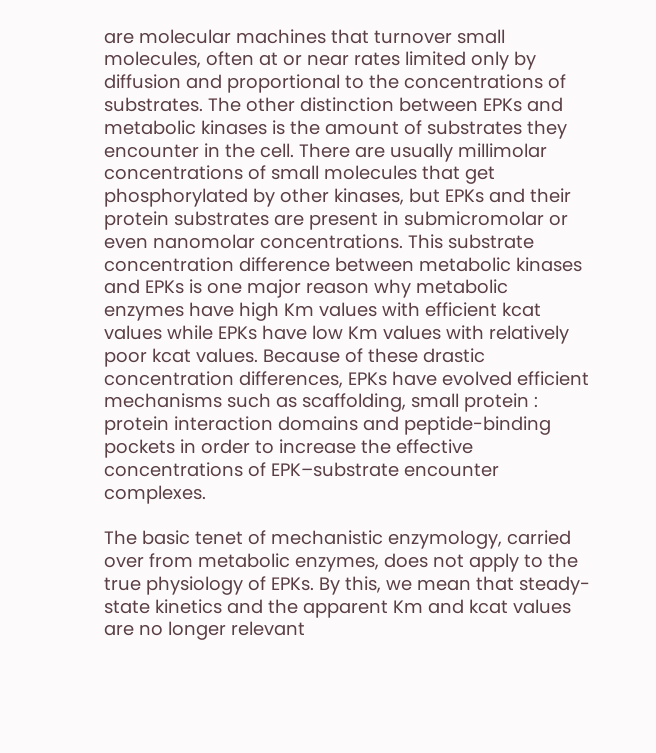are molecular machines that turnover small molecules, often at or near rates limited only by diffusion and proportional to the concentrations of substrates. The other distinction between EPKs and metabolic kinases is the amount of substrates they encounter in the cell. There are usually millimolar concentrations of small molecules that get phosphorylated by other kinases, but EPKs and their protein substrates are present in submicromolar or even nanomolar concentrations. This substrate concentration difference between metabolic kinases and EPKs is one major reason why metabolic enzymes have high Km values with efficient kcat values while EPKs have low Km values with relatively poor kcat values. Because of these drastic concentration differences, EPKs have evolved efficient mechanisms such as scaffolding, small protein : protein interaction domains and peptide-binding pockets in order to increase the effective concentrations of EPK–substrate encounter complexes.

The basic tenet of mechanistic enzymology, carried over from metabolic enzymes, does not apply to the true physiology of EPKs. By this, we mean that steady-state kinetics and the apparent Km and kcat values are no longer relevant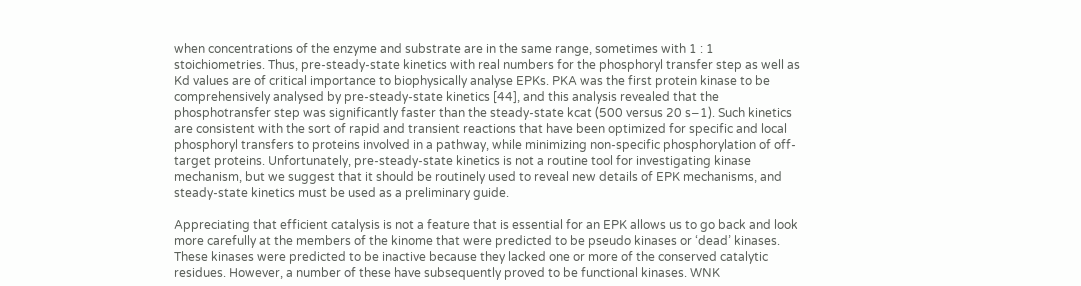when concentrations of the enzyme and substrate are in the same range, sometimes with 1 : 1 stoichiometries. Thus, pre-steady-state kinetics with real numbers for the phosphoryl transfer step as well as Kd values are of critical importance to biophysically analyse EPKs. PKA was the first protein kinase to be comprehensively analysed by pre-steady-state kinetics [44], and this analysis revealed that the phosphotransfer step was significantly faster than the steady-state kcat (500 versus 20 s−1). Such kinetics are consistent with the sort of rapid and transient reactions that have been optimized for specific and local phosphoryl transfers to proteins involved in a pathway, while minimizing non-specific phosphorylation of off-target proteins. Unfortunately, pre-steady-state kinetics is not a routine tool for investigating kinase mechanism, but we suggest that it should be routinely used to reveal new details of EPK mechanisms, and steady-state kinetics must be used as a preliminary guide.

Appreciating that efficient catalysis is not a feature that is essential for an EPK allows us to go back and look more carefully at the members of the kinome that were predicted to be pseudo kinases or ‘dead’ kinases. These kinases were predicted to be inactive because they lacked one or more of the conserved catalytic residues. However, a number of these have subsequently proved to be functional kinases. WNK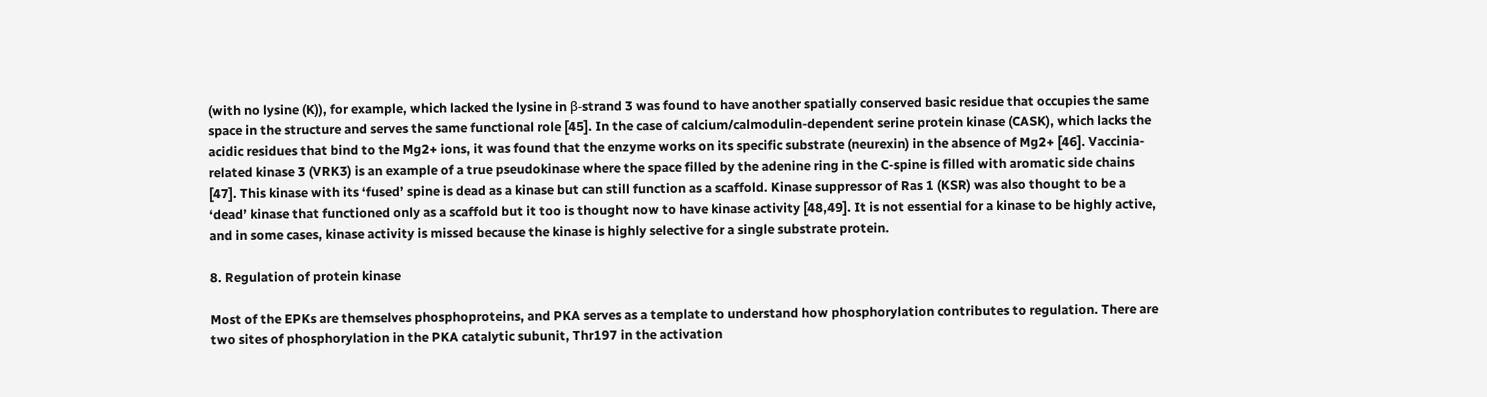(with no lysine (K)), for example, which lacked the lysine in β-strand 3 was found to have another spatially conserved basic residue that occupies the same space in the structure and serves the same functional role [45]. In the case of calcium/calmodulin-dependent serine protein kinase (CASK), which lacks the acidic residues that bind to the Mg2+ ions, it was found that the enzyme works on its specific substrate (neurexin) in the absence of Mg2+ [46]. Vaccinia-related kinase 3 (VRK3) is an example of a true pseudokinase where the space filled by the adenine ring in the C-spine is filled with aromatic side chains [47]. This kinase with its ‘fused’ spine is dead as a kinase but can still function as a scaffold. Kinase suppressor of Ras 1 (KSR) was also thought to be a ‘dead’ kinase that functioned only as a scaffold but it too is thought now to have kinase activity [48,49]. It is not essential for a kinase to be highly active, and in some cases, kinase activity is missed because the kinase is highly selective for a single substrate protein.

8. Regulation of protein kinase

Most of the EPKs are themselves phosphoproteins, and PKA serves as a template to understand how phosphorylation contributes to regulation. There are two sites of phosphorylation in the PKA catalytic subunit, Thr197 in the activation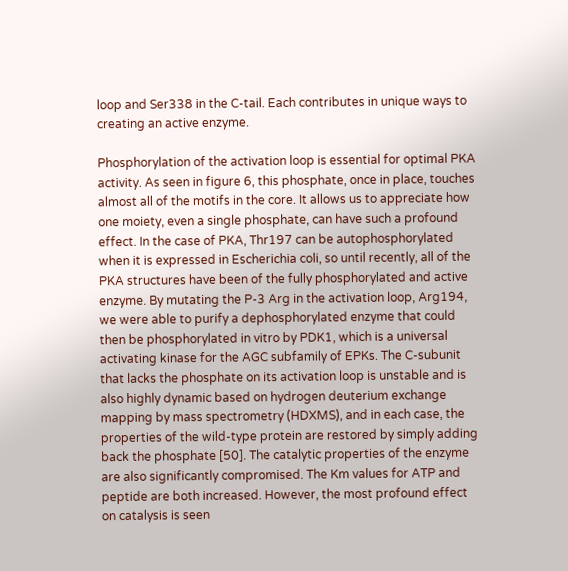loop and Ser338 in the C-tail. Each contributes in unique ways to creating an active enzyme.

Phosphorylation of the activation loop is essential for optimal PKA activity. As seen in figure 6, this phosphate, once in place, touches almost all of the motifs in the core. It allows us to appreciate how one moiety, even a single phosphate, can have such a profound effect. In the case of PKA, Thr197 can be autophosphorylated when it is expressed in Escherichia coli, so until recently, all of the PKA structures have been of the fully phosphorylated and active enzyme. By mutating the P-3 Arg in the activation loop, Arg194, we were able to purify a dephosphorylated enzyme that could then be phosphorylated in vitro by PDK1, which is a universal activating kinase for the AGC subfamily of EPKs. The C-subunit that lacks the phosphate on its activation loop is unstable and is also highly dynamic based on hydrogen deuterium exchange mapping by mass spectrometry (HDXMS), and in each case, the properties of the wild-type protein are restored by simply adding back the phosphate [50]. The catalytic properties of the enzyme are also significantly compromised. The Km values for ATP and peptide are both increased. However, the most profound effect on catalysis is seen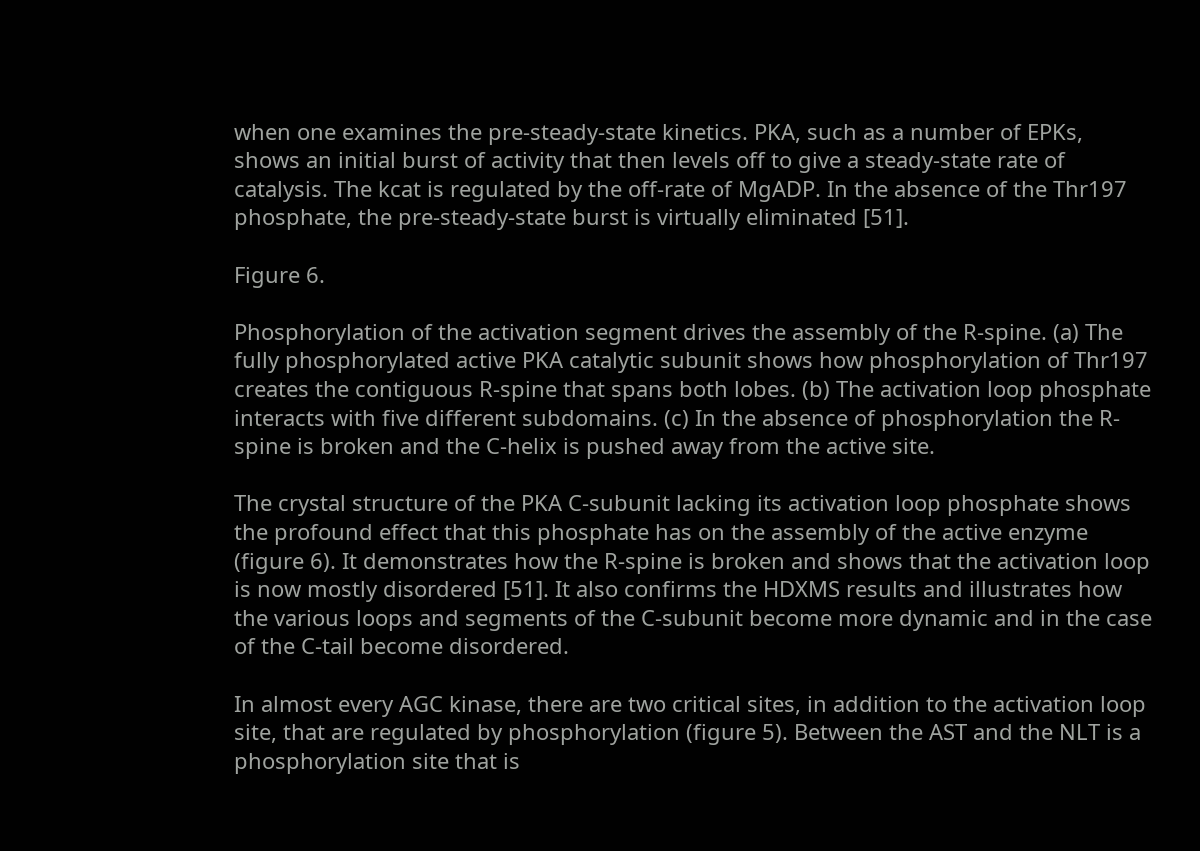when one examines the pre-steady-state kinetics. PKA, such as a number of EPKs, shows an initial burst of activity that then levels off to give a steady-state rate of catalysis. The kcat is regulated by the off-rate of MgADP. In the absence of the Thr197 phosphate, the pre-steady-state burst is virtually eliminated [51].

Figure 6.

Phosphorylation of the activation segment drives the assembly of the R-spine. (a) The fully phosphorylated active PKA catalytic subunit shows how phosphorylation of Thr197 creates the contiguous R-spine that spans both lobes. (b) The activation loop phosphate interacts with five different subdomains. (c) In the absence of phosphorylation the R-spine is broken and the C-helix is pushed away from the active site.

The crystal structure of the PKA C-subunit lacking its activation loop phosphate shows the profound effect that this phosphate has on the assembly of the active enzyme (figure 6). It demonstrates how the R-spine is broken and shows that the activation loop is now mostly disordered [51]. It also confirms the HDXMS results and illustrates how the various loops and segments of the C-subunit become more dynamic and in the case of the C-tail become disordered.

In almost every AGC kinase, there are two critical sites, in addition to the activation loop site, that are regulated by phosphorylation (figure 5). Between the AST and the NLT is a phosphorylation site that is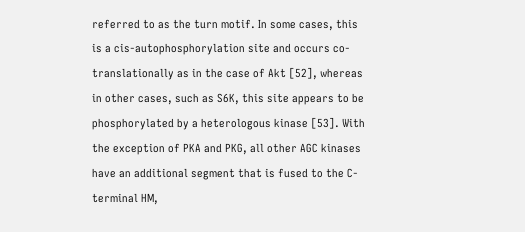referred to as the turn motif. In some cases, this is a cis-autophosphorylation site and occurs co-translationally as in the case of Akt [52], whereas in other cases, such as S6K, this site appears to be phosphorylated by a heterologous kinase [53]. With the exception of PKA and PKG, all other AGC kinases have an additional segment that is fused to the C-terminal HM,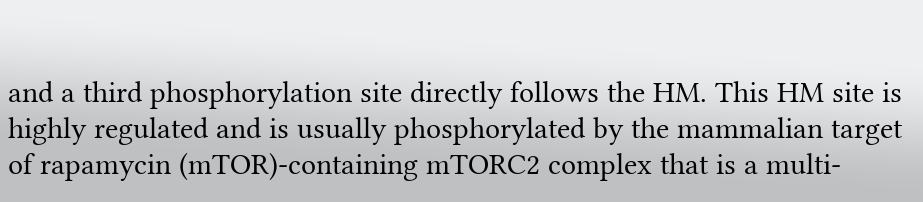and a third phosphorylation site directly follows the HM. This HM site is highly regulated and is usually phosphorylated by the mammalian target of rapamycin (mTOR)-containing mTORC2 complex that is a multi-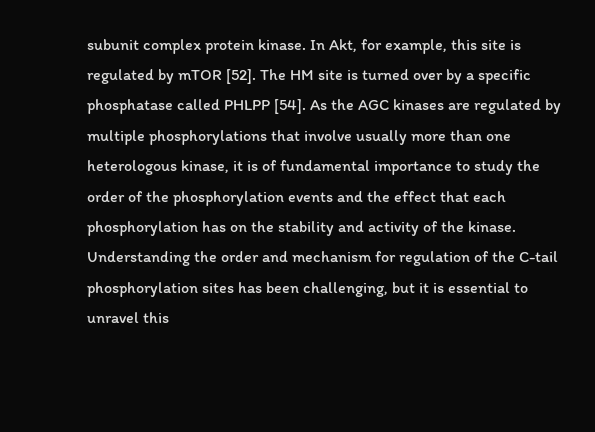subunit complex protein kinase. In Akt, for example, this site is regulated by mTOR [52]. The HM site is turned over by a specific phosphatase called PHLPP [54]. As the AGC kinases are regulated by multiple phosphorylations that involve usually more than one heterologous kinase, it is of fundamental importance to study the order of the phosphorylation events and the effect that each phosphorylation has on the stability and activity of the kinase. Understanding the order and mechanism for regulation of the C-tail phosphorylation sites has been challenging, but it is essential to unravel this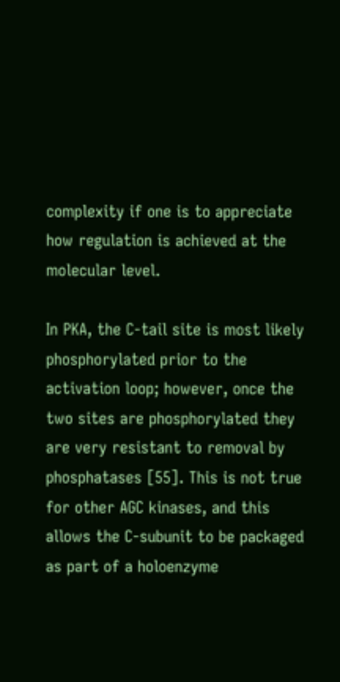complexity if one is to appreciate how regulation is achieved at the molecular level.

In PKA, the C-tail site is most likely phosphorylated prior to the activation loop; however, once the two sites are phosphorylated they are very resistant to removal by phosphatases [55]. This is not true for other AGC kinases, and this allows the C-subunit to be packaged as part of a holoenzyme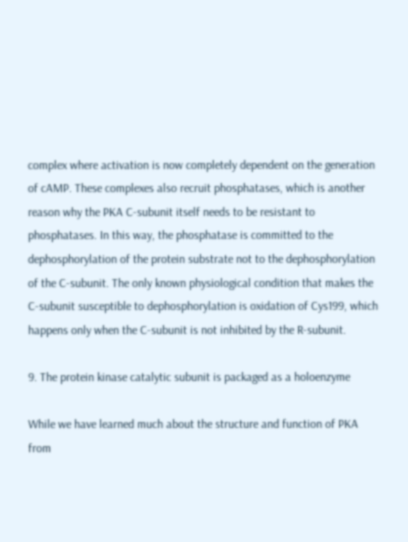complex where activation is now completely dependent on the generation of cAMP. These complexes also recruit phosphatases, which is another reason why the PKA C-subunit itself needs to be resistant to phosphatases. In this way, the phosphatase is committed to the dephosphorylation of the protein substrate not to the dephosphorylation of the C-subunit. The only known physiological condition that makes the C-subunit susceptible to dephosphorylation is oxidation of Cys199, which happens only when the C-subunit is not inhibited by the R-subunit.

9. The protein kinase catalytic subunit is packaged as a holoenzyme

While we have learned much about the structure and function of PKA from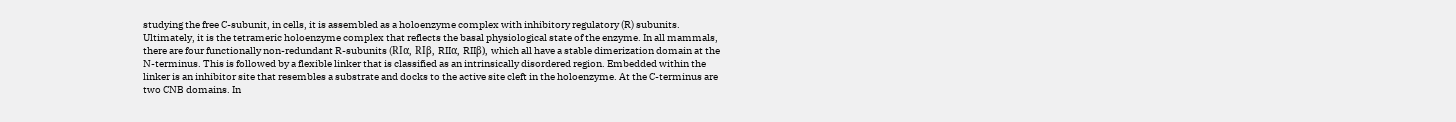studying the free C-subunit, in cells, it is assembled as a holoenzyme complex with inhibitory regulatory (R) subunits. Ultimately, it is the tetrameric holoenzyme complex that reflects the basal physiological state of the enzyme. In all mammals, there are four functionally non-redundant R-subunits (RIα, RIβ, RIIα, RIIβ), which all have a stable dimerization domain at the N-terminus. This is followed by a flexible linker that is classified as an intrinsically disordered region. Embedded within the linker is an inhibitor site that resembles a substrate and docks to the active site cleft in the holoenzyme. At the C-terminus are two CNB domains. In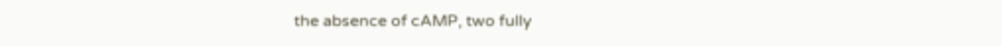the absence of cAMP, two fully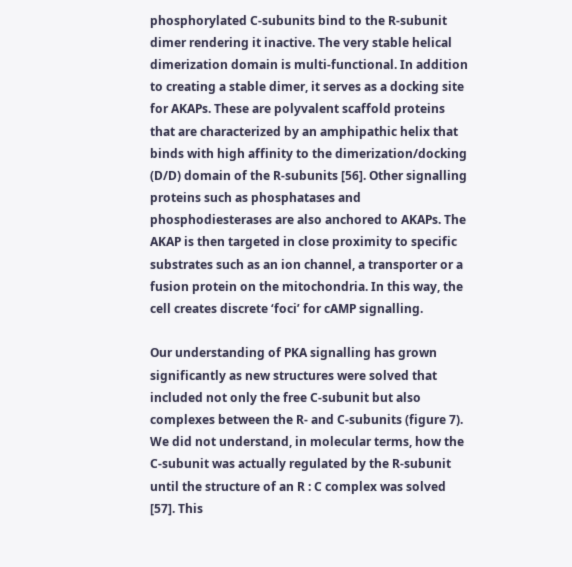phosphorylated C-subunits bind to the R-subunit dimer rendering it inactive. The very stable helical dimerization domain is multi-functional. In addition to creating a stable dimer, it serves as a docking site for AKAPs. These are polyvalent scaffold proteins that are characterized by an amphipathic helix that binds with high affinity to the dimerization/docking (D/D) domain of the R-subunits [56]. Other signalling proteins such as phosphatases and phosphodiesterases are also anchored to AKAPs. The AKAP is then targeted in close proximity to specific substrates such as an ion channel, a transporter or a fusion protein on the mitochondria. In this way, the cell creates discrete ‘foci’ for cAMP signalling.

Our understanding of PKA signalling has grown significantly as new structures were solved that included not only the free C-subunit but also complexes between the R- and C-subunits (figure 7). We did not understand, in molecular terms, how the C-subunit was actually regulated by the R-subunit until the structure of an R : C complex was solved [57]. This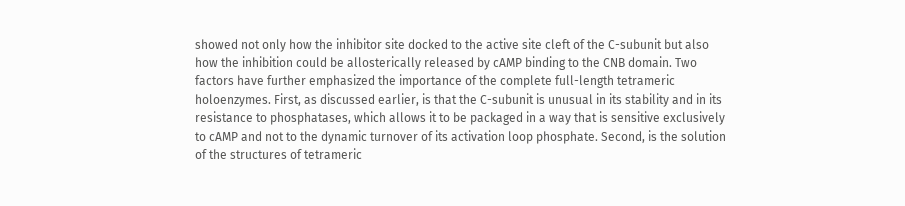showed not only how the inhibitor site docked to the active site cleft of the C-subunit but also how the inhibition could be allosterically released by cAMP binding to the CNB domain. Two factors have further emphasized the importance of the complete full-length tetrameric holoenzymes. First, as discussed earlier, is that the C-subunit is unusual in its stability and in its resistance to phosphatases, which allows it to be packaged in a way that is sensitive exclusively to cAMP and not to the dynamic turnover of its activation loop phosphate. Second, is the solution of the structures of tetrameric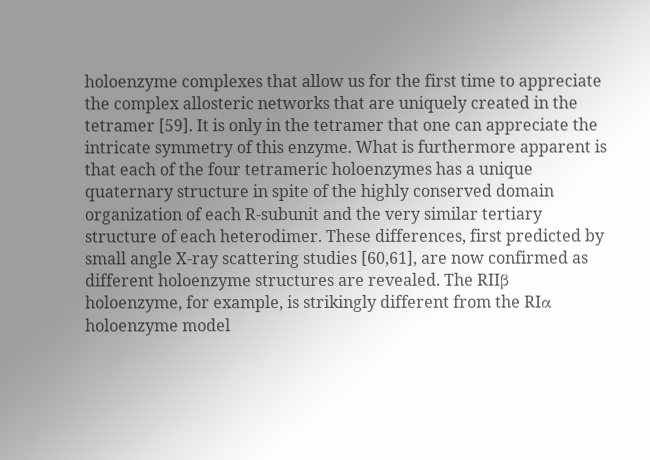holoenzyme complexes that allow us for the first time to appreciate the complex allosteric networks that are uniquely created in the tetramer [59]. It is only in the tetramer that one can appreciate the intricate symmetry of this enzyme. What is furthermore apparent is that each of the four tetrameric holoenzymes has a unique quaternary structure in spite of the highly conserved domain organization of each R-subunit and the very similar tertiary structure of each heterodimer. These differences, first predicted by small angle X-ray scattering studies [60,61], are now confirmed as different holoenzyme structures are revealed. The RIIβ holoenzyme, for example, is strikingly different from the RIα holoenzyme model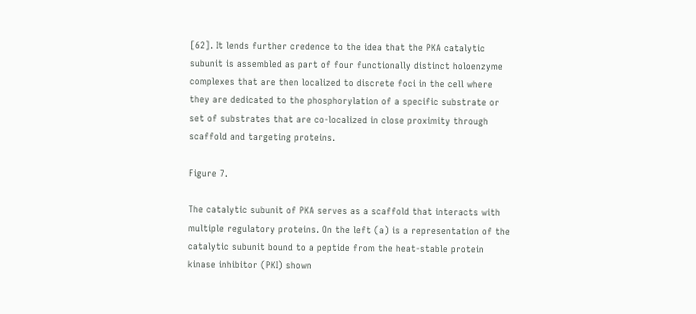[62]. It lends further credence to the idea that the PKA catalytic subunit is assembled as part of four functionally distinct holoenzyme complexes that are then localized to discrete foci in the cell where they are dedicated to the phosphorylation of a specific substrate or set of substrates that are co-localized in close proximity through scaffold and targeting proteins.

Figure 7.

The catalytic subunit of PKA serves as a scaffold that interacts with multiple regulatory proteins. On the left (a) is a representation of the catalytic subunit bound to a peptide from the heat-stable protein kinase inhibitor (PKI) shown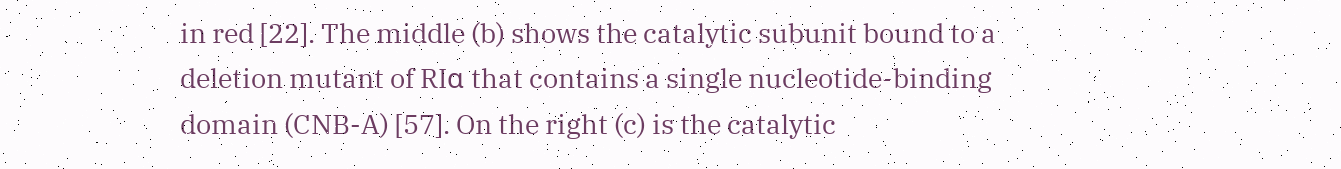in red [22]. The middle (b) shows the catalytic subunit bound to a deletion mutant of RIα that contains a single nucleotide-binding domain (CNB-A) [57]. On the right (c) is the catalytic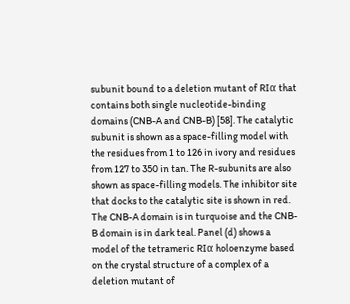subunit bound to a deletion mutant of RIα that contains both single nucleotide-binding domains (CNB-A and CNB-B) [58]. The catalytic subunit is shown as a space-filling model with the residues from 1 to 126 in ivory and residues from 127 to 350 in tan. The R-subunits are also shown as space-filling models. The inhibitor site that docks to the catalytic site is shown in red. The CNB-A domain is in turquoise and the CNB-B domain is in dark teal. Panel (d) shows a model of the tetrameric RIα holoenzyme based on the crystal structure of a complex of a deletion mutant of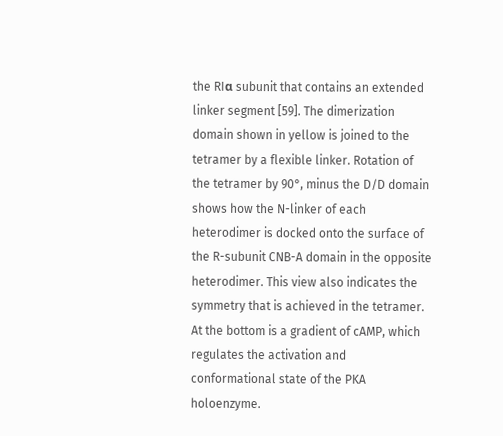the RIα subunit that contains an extended linker segment [59]. The dimerization domain shown in yellow is joined to the tetramer by a flexible linker. Rotation of the tetramer by 90°, minus the D/D domain shows how the N-linker of each heterodimer is docked onto the surface of the R-subunit CNB-A domain in the opposite heterodimer. This view also indicates the symmetry that is achieved in the tetramer. At the bottom is a gradient of cAMP, which regulates the activation and conformational state of the PKA holoenzyme.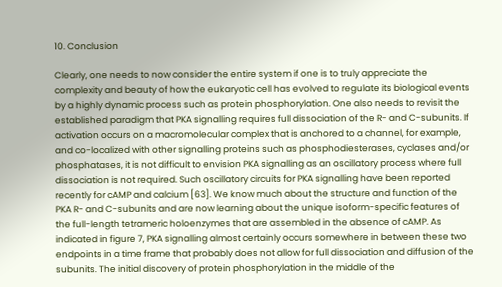10. Conclusion

Clearly, one needs to now consider the entire system if one is to truly appreciate the complexity and beauty of how the eukaryotic cell has evolved to regulate its biological events by a highly dynamic process such as protein phosphorylation. One also needs to revisit the established paradigm that PKA signalling requires full dissociation of the R- and C-subunits. If activation occurs on a macromolecular complex that is anchored to a channel, for example, and co-localized with other signalling proteins such as phosphodiesterases, cyclases and/or phosphatases, it is not difficult to envision PKA signalling as an oscillatory process where full dissociation is not required. Such oscillatory circuits for PKA signalling have been reported recently for cAMP and calcium [63]. We know much about the structure and function of the PKA R- and C-subunits and are now learning about the unique isoform-specific features of the full-length tetrameric holoenzymes that are assembled in the absence of cAMP. As indicated in figure 7, PKA signalling almost certainly occurs somewhere in between these two endpoints in a time frame that probably does not allow for full dissociation and diffusion of the subunits. The initial discovery of protein phosphorylation in the middle of the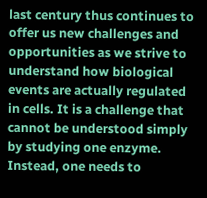last century thus continues to offer us new challenges and opportunities as we strive to understand how biological events are actually regulated in cells. It is a challenge that cannot be understood simply by studying one enzyme. Instead, one needs to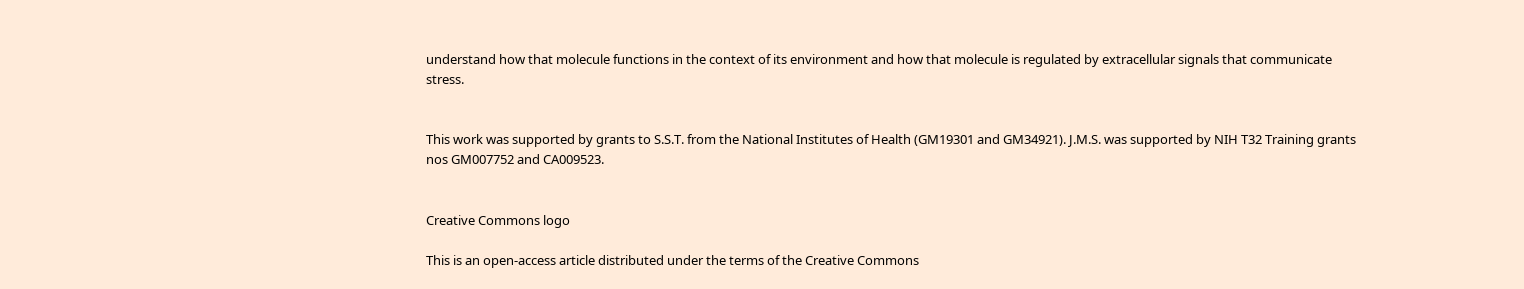understand how that molecule functions in the context of its environment and how that molecule is regulated by extracellular signals that communicate stress.


This work was supported by grants to S.S.T. from the National Institutes of Health (GM19301 and GM34921). J.M.S. was supported by NIH T32 Training grants nos GM007752 and CA009523.


Creative Commons logo

This is an open-access article distributed under the terms of the Creative Commons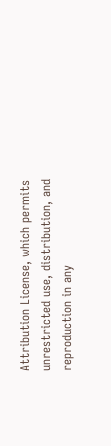Attribution License, which permits unrestricted use, distribution, and reproduction in any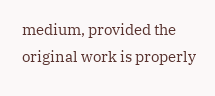medium, provided the original work is properly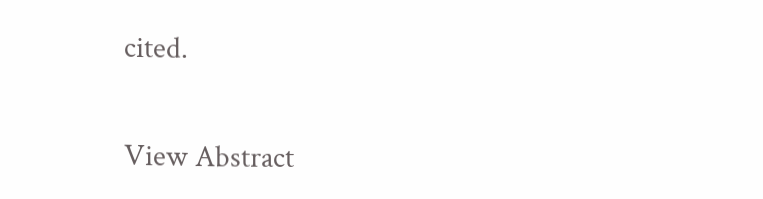cited.


View Abstract